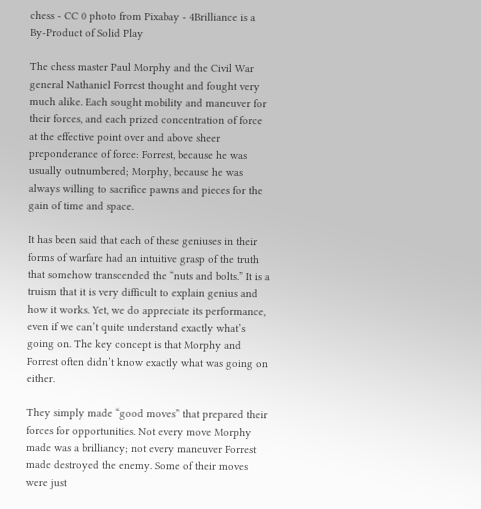chess - CC 0 photo from Pixabay - 4Brilliance is a By-Product of Solid Play

The chess master Paul Morphy and the Civil War general Nathaniel Forrest thought and fought very much alike. Each sought mobility and maneuver for their forces, and each prized concentration of force at the effective point over and above sheer preponderance of force: Forrest, because he was usually outnumbered; Morphy, because he was always willing to sacrifice pawns and pieces for the gain of time and space.

It has been said that each of these geniuses in their forms of warfare had an intuitive grasp of the truth that somehow transcended the “nuts and bolts.” It is a truism that it is very difficult to explain genius and how it works. Yet, we do appreciate its performance, even if we can’t quite understand exactly what’s going on. The key concept is that Morphy and Forrest often didn’t know exactly what was going on either.

They simply made “good moves” that prepared their forces for opportunities. Not every move Morphy made was a brilliancy; not every maneuver Forrest made destroyed the enemy. Some of their moves were just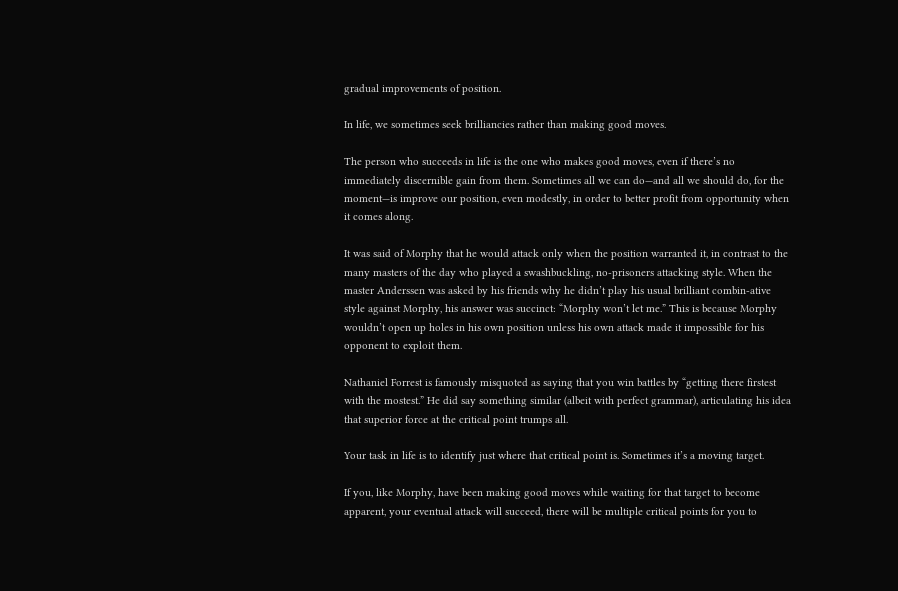gradual improvements of position.

In life, we sometimes seek brilliancies rather than making good moves.

The person who succeeds in life is the one who makes good moves, even if there’s no immediately discernible gain from them. Sometimes all we can do—and all we should do, for the moment—is improve our position, even modestly, in order to better profit from opportunity when it comes along.

It was said of Morphy that he would attack only when the position warranted it, in contrast to the many masters of the day who played a swashbuckling, no-prisoners attacking style. When the master Anderssen was asked by his friends why he didn’t play his usual brilliant combin-ative style against Morphy, his answer was succinct: “Morphy won’t let me.” This is because Morphy wouldn’t open up holes in his own position unless his own attack made it impossible for his opponent to exploit them.

Nathaniel Forrest is famously misquoted as saying that you win battles by “getting there firstest with the mostest.” He did say something similar (albeit with perfect grammar), articulating his idea that superior force at the critical point trumps all.

Your task in life is to identify just where that critical point is. Sometimes it’s a moving target.

If you, like Morphy, have been making good moves while waiting for that target to become apparent, your eventual attack will succeed, there will be multiple critical points for you to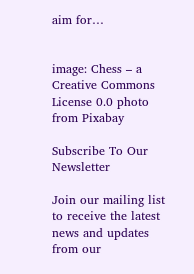aim for…


image: Chess – a Creative Commons License 0.0 photo from Pixabay

Subscribe To Our Newsletter

Join our mailing list to receive the latest news and updates from our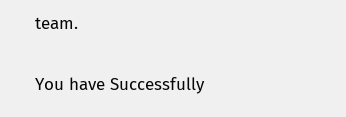team.

You have Successfully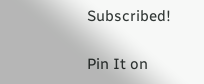Subscribed!

Pin It on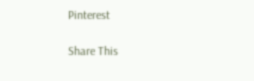Pinterest

Share This